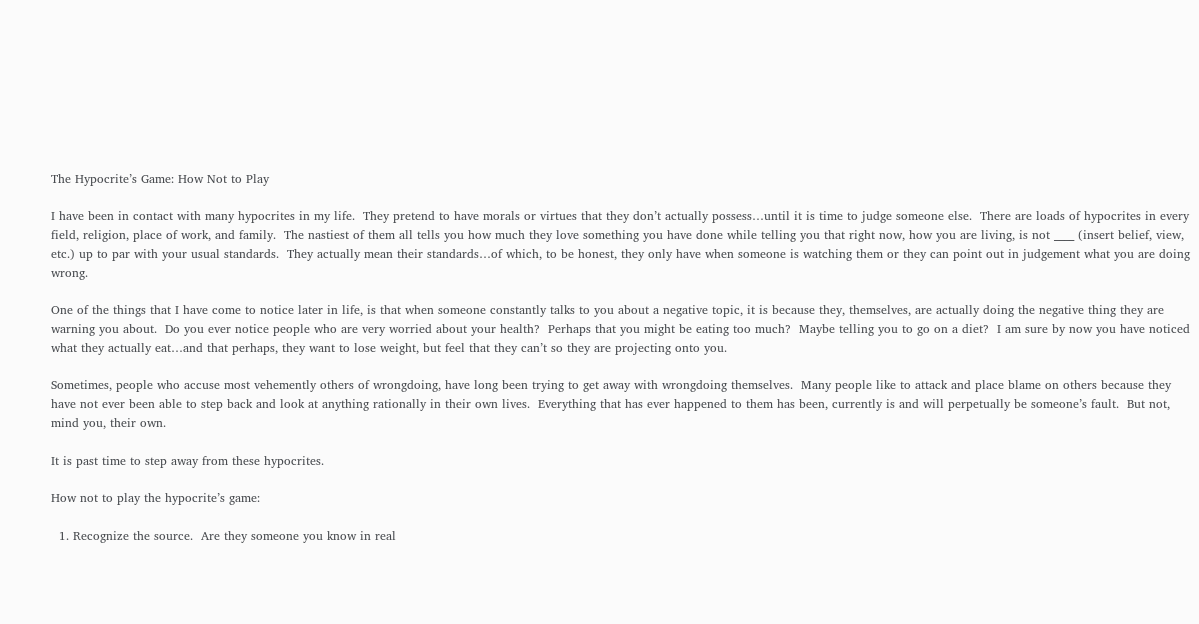The Hypocrite’s Game: How Not to Play

I have been in contact with many hypocrites in my life.  They pretend to have morals or virtues that they don’t actually possess…until it is time to judge someone else.  There are loads of hypocrites in every field, religion, place of work, and family.  The nastiest of them all tells you how much they love something you have done while telling you that right now, how you are living, is not ____ (insert belief, view, etc.) up to par with your usual standards.  They actually mean their standards…of which, to be honest, they only have when someone is watching them or they can point out in judgement what you are doing wrong.

One of the things that I have come to notice later in life, is that when someone constantly talks to you about a negative topic, it is because they, themselves, are actually doing the negative thing they are warning you about.  Do you ever notice people who are very worried about your health?  Perhaps that you might be eating too much?  Maybe telling you to go on a diet?  I am sure by now you have noticed what they actually eat…and that perhaps, they want to lose weight, but feel that they can’t so they are projecting onto you.

Sometimes, people who accuse most vehemently others of wrongdoing, have long been trying to get away with wrongdoing themselves.  Many people like to attack and place blame on others because they have not ever been able to step back and look at anything rationally in their own lives.  Everything that has ever happened to them has been, currently is and will perpetually be someone’s fault.  But not, mind you, their own.

It is past time to step away from these hypocrites.

How not to play the hypocrite’s game:

  1. Recognize the source.  Are they someone you know in real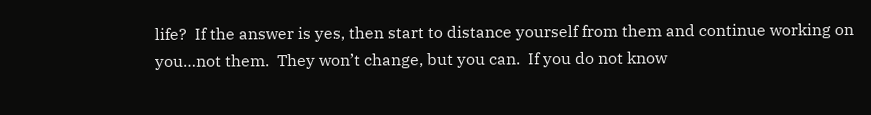life?  If the answer is yes, then start to distance yourself from them and continue working on you…not them.  They won’t change, but you can.  If you do not know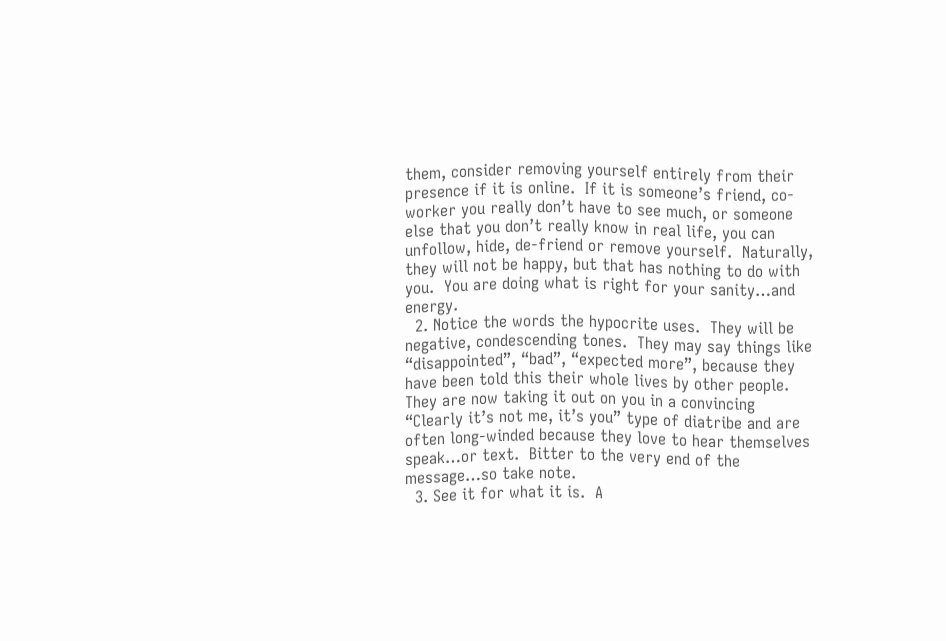them, consider removing yourself entirely from their presence if it is online.  If it is someone’s friend, co-worker you really don’t have to see much, or someone else that you don’t really know in real life, you can unfollow, hide, de-friend or remove yourself.  Naturally, they will not be happy, but that has nothing to do with you.  You are doing what is right for your sanity…and energy.
  2. Notice the words the hypocrite uses.  They will be negative, condescending tones.  They may say things like “disappointed”, “bad”, “expected more”, because they have been told this their whole lives by other people.  They are now taking it out on you in a convincing “Clearly it’s not me, it’s you” type of diatribe and are often long-winded because they love to hear themselves speak…or text.  Bitter to the very end of the message…so take note.
  3. See it for what it is.  A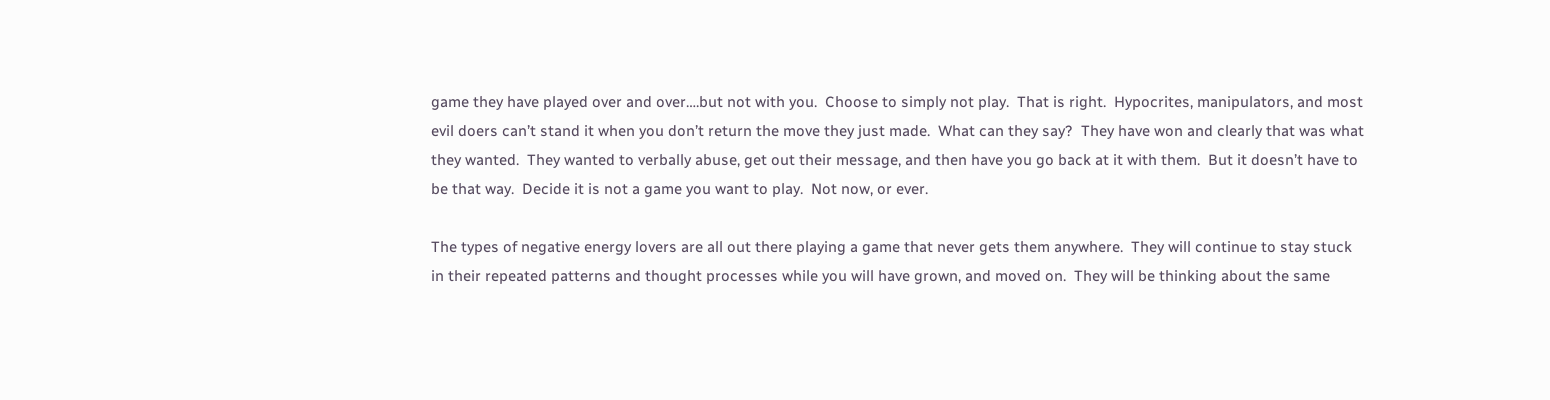game they have played over and over….but not with you.  Choose to simply not play.  That is right.  Hypocrites, manipulators, and most evil doers can’t stand it when you don’t return the move they just made.  What can they say?  They have won and clearly that was what they wanted.  They wanted to verbally abuse, get out their message, and then have you go back at it with them.  But it doesn’t have to be that way.  Decide it is not a game you want to play.  Not now, or ever.

The types of negative energy lovers are all out there playing a game that never gets them anywhere.  They will continue to stay stuck in their repeated patterns and thought processes while you will have grown, and moved on.  They will be thinking about the same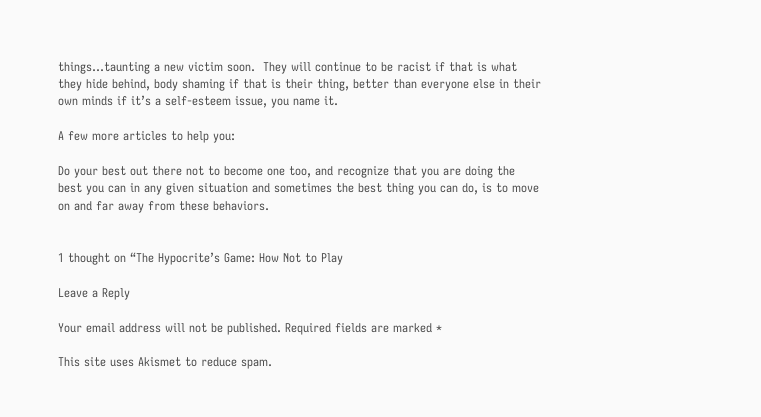things…taunting a new victim soon.  They will continue to be racist if that is what they hide behind, body shaming if that is their thing, better than everyone else in their own minds if it’s a self-esteem issue, you name it.

A few more articles to help you:

Do your best out there not to become one too, and recognize that you are doing the best you can in any given situation and sometimes the best thing you can do, is to move on and far away from these behaviors.


1 thought on “The Hypocrite’s Game: How Not to Play

Leave a Reply

Your email address will not be published. Required fields are marked *

This site uses Akismet to reduce spam.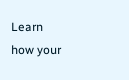Learn how your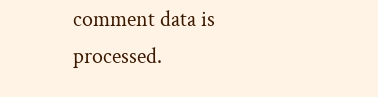comment data is processed.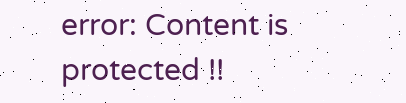error: Content is protected !!